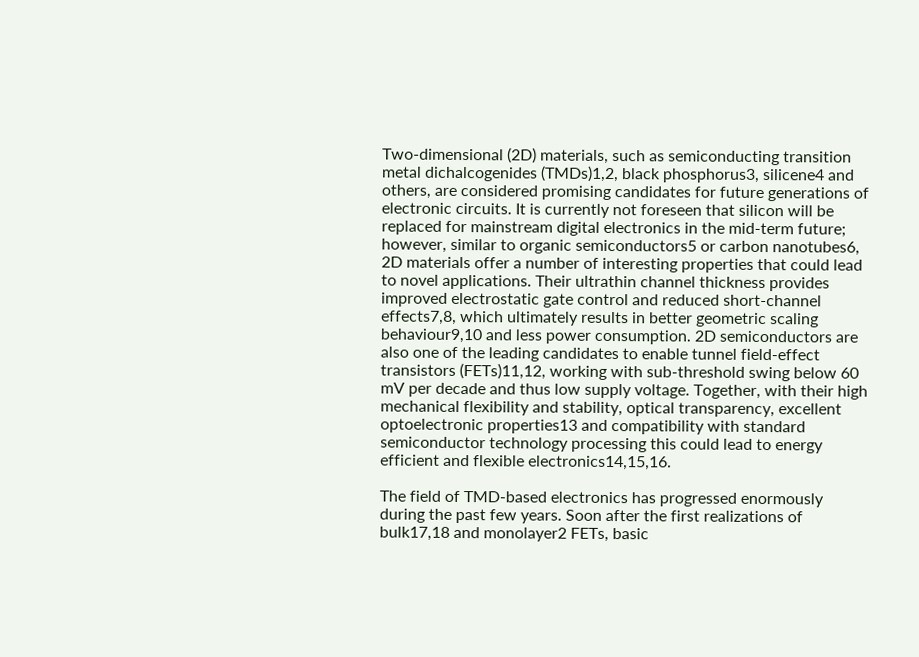Two-dimensional (2D) materials, such as semiconducting transition metal dichalcogenides (TMDs)1,2, black phosphorus3, silicene4 and others, are considered promising candidates for future generations of electronic circuits. It is currently not foreseen that silicon will be replaced for mainstream digital electronics in the mid-term future; however, similar to organic semiconductors5 or carbon nanotubes6, 2D materials offer a number of interesting properties that could lead to novel applications. Their ultrathin channel thickness provides improved electrostatic gate control and reduced short-channel effects7,8, which ultimately results in better geometric scaling behaviour9,10 and less power consumption. 2D semiconductors are also one of the leading candidates to enable tunnel field-effect transistors (FETs)11,12, working with sub-threshold swing below 60 mV per decade and thus low supply voltage. Together, with their high mechanical flexibility and stability, optical transparency, excellent optoelectronic properties13 and compatibility with standard semiconductor technology processing this could lead to energy efficient and flexible electronics14,15,16.

The field of TMD-based electronics has progressed enormously during the past few years. Soon after the first realizations of bulk17,18 and monolayer2 FETs, basic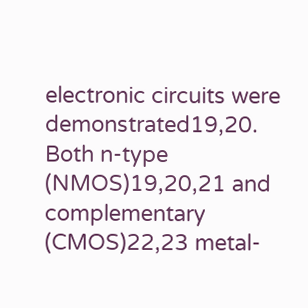electronic circuits were demonstrated19,20. Both n-type (NMOS)19,20,21 and complementary (CMOS)22,23 metal-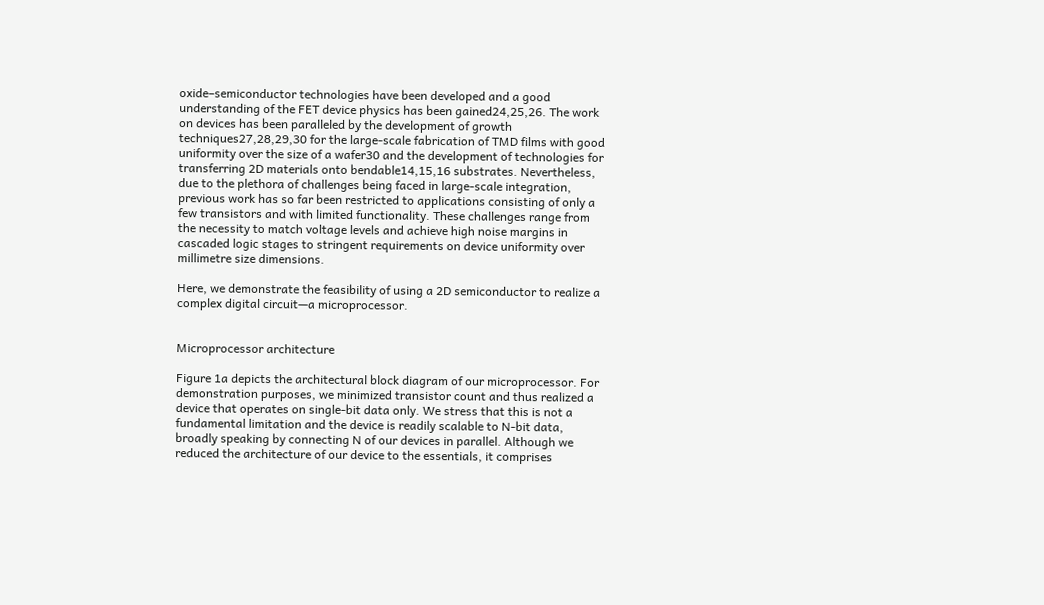oxide–semiconductor technologies have been developed and a good understanding of the FET device physics has been gained24,25,26. The work on devices has been paralleled by the development of growth techniques27,28,29,30 for the large-scale fabrication of TMD films with good uniformity over the size of a wafer30 and the development of technologies for transferring 2D materials onto bendable14,15,16 substrates. Nevertheless, due to the plethora of challenges being faced in large-scale integration, previous work has so far been restricted to applications consisting of only a few transistors and with limited functionality. These challenges range from the necessity to match voltage levels and achieve high noise margins in cascaded logic stages to stringent requirements on device uniformity over millimetre size dimensions.

Here, we demonstrate the feasibility of using a 2D semiconductor to realize a complex digital circuit—a microprocessor.


Microprocessor architecture

Figure 1a depicts the architectural block diagram of our microprocessor. For demonstration purposes, we minimized transistor count and thus realized a device that operates on single-bit data only. We stress that this is not a fundamental limitation and the device is readily scalable to N-bit data, broadly speaking by connecting N of our devices in parallel. Although we reduced the architecture of our device to the essentials, it comprises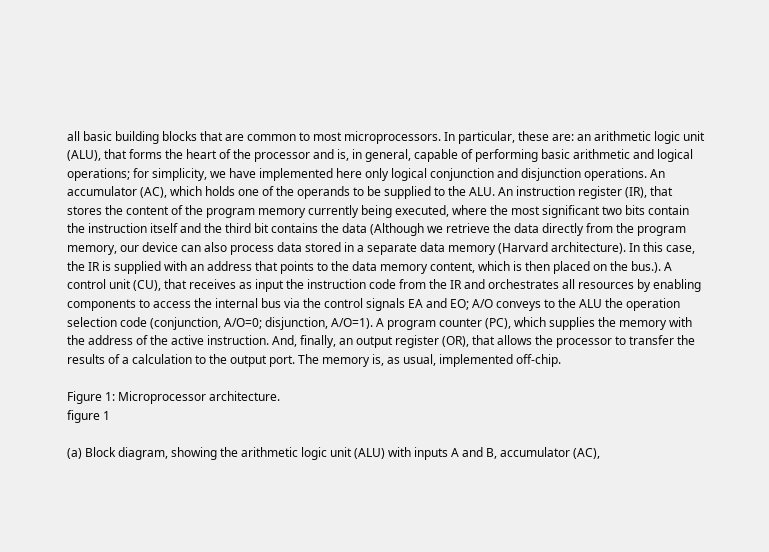all basic building blocks that are common to most microprocessors. In particular, these are: an arithmetic logic unit (ALU), that forms the heart of the processor and is, in general, capable of performing basic arithmetic and logical operations; for simplicity, we have implemented here only logical conjunction and disjunction operations. An accumulator (AC), which holds one of the operands to be supplied to the ALU. An instruction register (IR), that stores the content of the program memory currently being executed, where the most significant two bits contain the instruction itself and the third bit contains the data (Although we retrieve the data directly from the program memory, our device can also process data stored in a separate data memory (Harvard architecture). In this case, the IR is supplied with an address that points to the data memory content, which is then placed on the bus.). A control unit (CU), that receives as input the instruction code from the IR and orchestrates all resources by enabling components to access the internal bus via the control signals EA and EO; A/O conveys to the ALU the operation selection code (conjunction, A/O=0; disjunction, A/O=1). A program counter (PC), which supplies the memory with the address of the active instruction. And, finally, an output register (OR), that allows the processor to transfer the results of a calculation to the output port. The memory is, as usual, implemented off-chip.

Figure 1: Microprocessor architecture.
figure 1

(a) Block diagram, showing the arithmetic logic unit (ALU) with inputs A and B, accumulator (AC),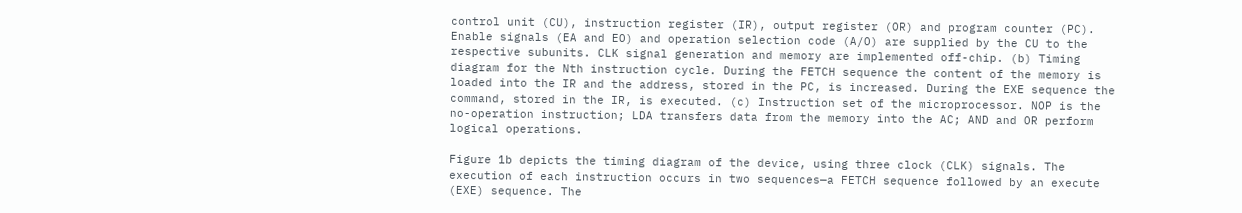control unit (CU), instruction register (IR), output register (OR) and program counter (PC). Enable signals (EA and EO) and operation selection code (A/O) are supplied by the CU to the respective subunits. CLK signal generation and memory are implemented off-chip. (b) Timing diagram for the Nth instruction cycle. During the FETCH sequence the content of the memory is loaded into the IR and the address, stored in the PC, is increased. During the EXE sequence the command, stored in the IR, is executed. (c) Instruction set of the microprocessor. NOP is the no-operation instruction; LDA transfers data from the memory into the AC; AND and OR perform logical operations.

Figure 1b depicts the timing diagram of the device, using three clock (CLK) signals. The execution of each instruction occurs in two sequences—a FETCH sequence followed by an execute (EXE) sequence. The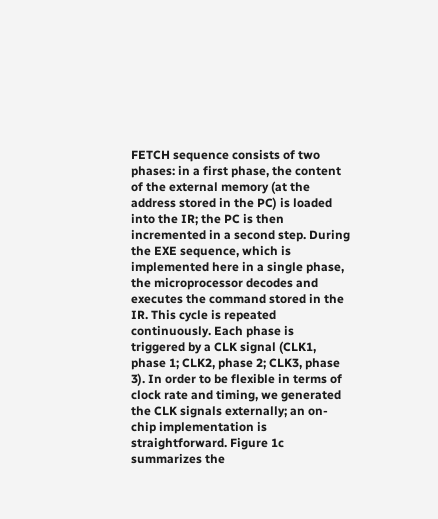FETCH sequence consists of two phases: in a first phase, the content of the external memory (at the address stored in the PC) is loaded into the IR; the PC is then incremented in a second step. During the EXE sequence, which is implemented here in a single phase, the microprocessor decodes and executes the command stored in the IR. This cycle is repeated continuously. Each phase is triggered by a CLK signal (CLK1, phase 1; CLK2, phase 2; CLK3, phase 3). In order to be flexible in terms of clock rate and timing, we generated the CLK signals externally; an on-chip implementation is straightforward. Figure 1c summarizes the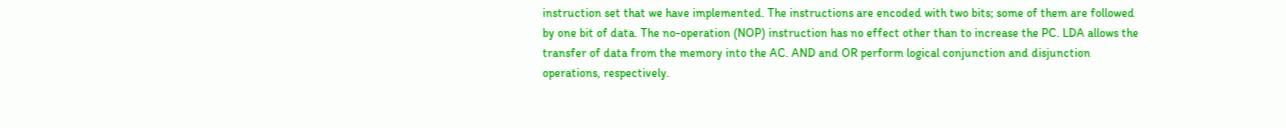instruction set that we have implemented. The instructions are encoded with two bits; some of them are followed by one bit of data. The no-operation (NOP) instruction has no effect other than to increase the PC. LDA allows the transfer of data from the memory into the AC. AND and OR perform logical conjunction and disjunction operations, respectively.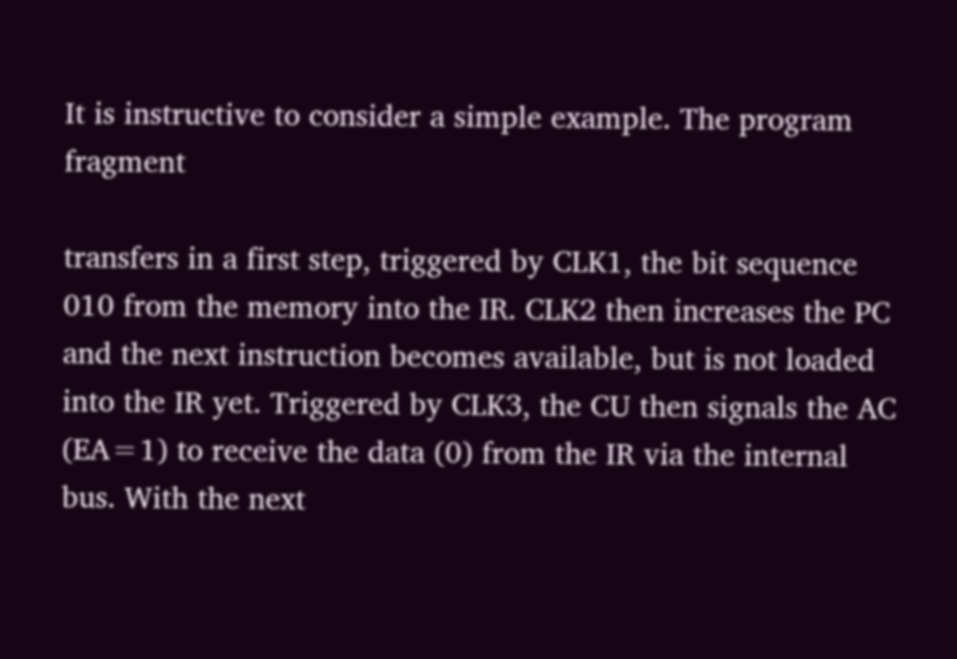It is instructive to consider a simple example. The program fragment

transfers in a first step, triggered by CLK1, the bit sequence 010 from the memory into the IR. CLK2 then increases the PC and the next instruction becomes available, but is not loaded into the IR yet. Triggered by CLK3, the CU then signals the AC (EA=1) to receive the data (0) from the IR via the internal bus. With the next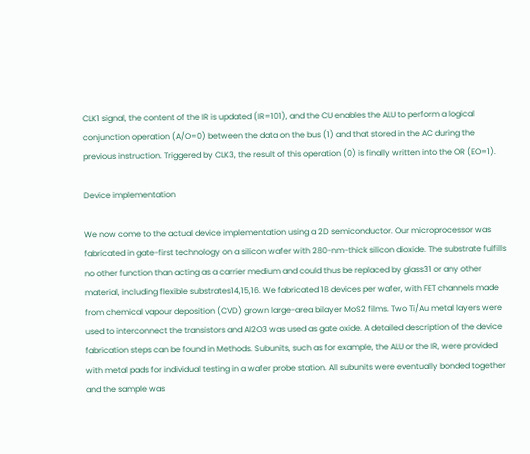CLK1 signal, the content of the IR is updated (IR=101), and the CU enables the ALU to perform a logical conjunction operation (A/O=0) between the data on the bus (1) and that stored in the AC during the previous instruction. Triggered by CLK3, the result of this operation (0) is finally written into the OR (EO=1).

Device implementation

We now come to the actual device implementation using a 2D semiconductor. Our microprocessor was fabricated in gate-first technology on a silicon wafer with 280-nm-thick silicon dioxide. The substrate fulfills no other function than acting as a carrier medium and could thus be replaced by glass31 or any other material, including flexible substrates14,15,16. We fabricated 18 devices per wafer, with FET channels made from chemical vapour deposition (CVD) grown large-area bilayer MoS2 films. Two Ti/Au metal layers were used to interconnect the transistors and Al2O3 was used as gate oxide. A detailed description of the device fabrication steps can be found in Methods. Subunits, such as for example, the ALU or the IR, were provided with metal pads for individual testing in a wafer probe station. All subunits were eventually bonded together and the sample was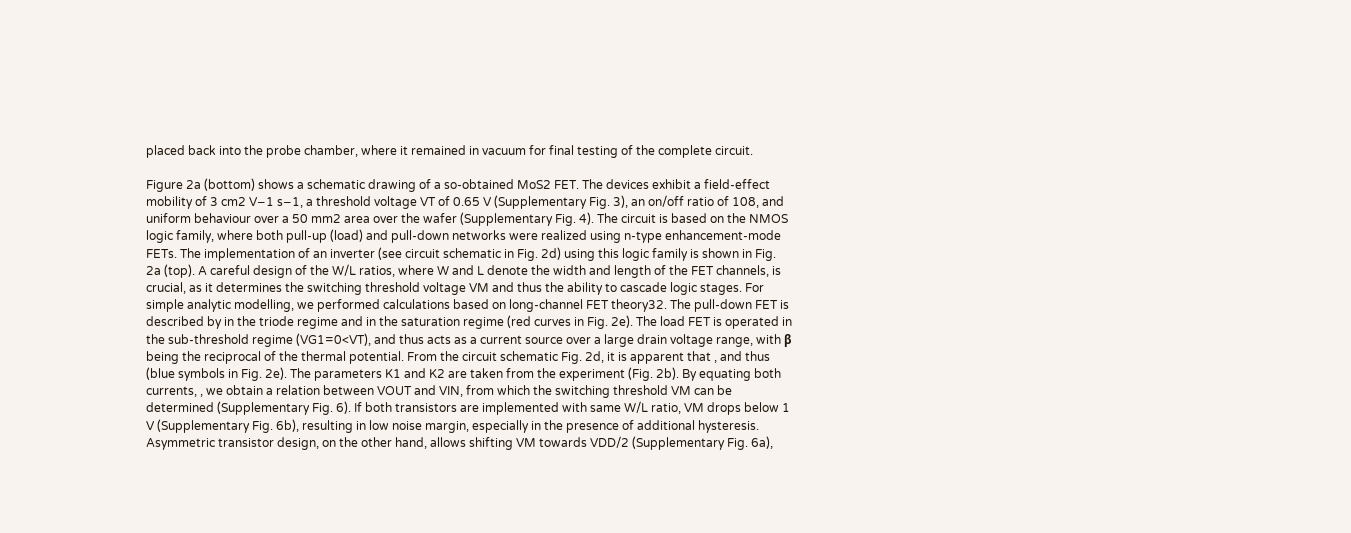placed back into the probe chamber, where it remained in vacuum for final testing of the complete circuit.

Figure 2a (bottom) shows a schematic drawing of a so-obtained MoS2 FET. The devices exhibit a field-effect mobility of 3 cm2 V−1 s−1, a threshold voltage VT of 0.65 V (Supplementary Fig. 3), an on/off ratio of 108, and uniform behaviour over a 50 mm2 area over the wafer (Supplementary Fig. 4). The circuit is based on the NMOS logic family, where both pull-up (load) and pull-down networks were realized using n-type enhancement-mode FETs. The implementation of an inverter (see circuit schematic in Fig. 2d) using this logic family is shown in Fig. 2a (top). A careful design of the W/L ratios, where W and L denote the width and length of the FET channels, is crucial, as it determines the switching threshold voltage VM and thus the ability to cascade logic stages. For simple analytic modelling, we performed calculations based on long-channel FET theory32. The pull-down FET is described by in the triode regime and in the saturation regime (red curves in Fig. 2e). The load FET is operated in the sub-threshold regime (VG1=0<VT), and thus acts as a current source over a large drain voltage range, with β being the reciprocal of the thermal potential. From the circuit schematic Fig. 2d, it is apparent that , and thus (blue symbols in Fig. 2e). The parameters K1 and K2 are taken from the experiment (Fig. 2b). By equating both currents, , we obtain a relation between VOUT and VIN, from which the switching threshold VM can be determined (Supplementary Fig. 6). If both transistors are implemented with same W/L ratio, VM drops below 1 V (Supplementary Fig. 6b), resulting in low noise margin, especially in the presence of additional hysteresis. Asymmetric transistor design, on the other hand, allows shifting VM towards VDD/2 (Supplementary Fig. 6a),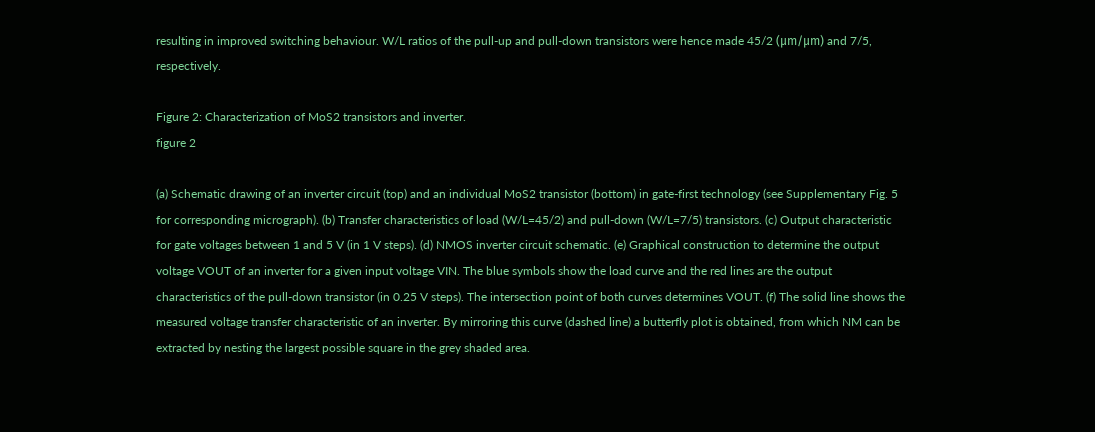resulting in improved switching behaviour. W/L ratios of the pull-up and pull-down transistors were hence made 45/2 (μm/μm) and 7/5, respectively.

Figure 2: Characterization of MoS2 transistors and inverter.
figure 2

(a) Schematic drawing of an inverter circuit (top) and an individual MoS2 transistor (bottom) in gate-first technology (see Supplementary Fig. 5 for corresponding micrograph). (b) Transfer characteristics of load (W/L=45/2) and pull-down (W/L=7/5) transistors. (c) Output characteristic for gate voltages between 1 and 5 V (in 1 V steps). (d) NMOS inverter circuit schematic. (e) Graphical construction to determine the output voltage VOUT of an inverter for a given input voltage VIN. The blue symbols show the load curve and the red lines are the output characteristics of the pull-down transistor (in 0.25 V steps). The intersection point of both curves determines VOUT. (f) The solid line shows the measured voltage transfer characteristic of an inverter. By mirroring this curve (dashed line) a butterfly plot is obtained, from which NM can be extracted by nesting the largest possible square in the grey shaded area.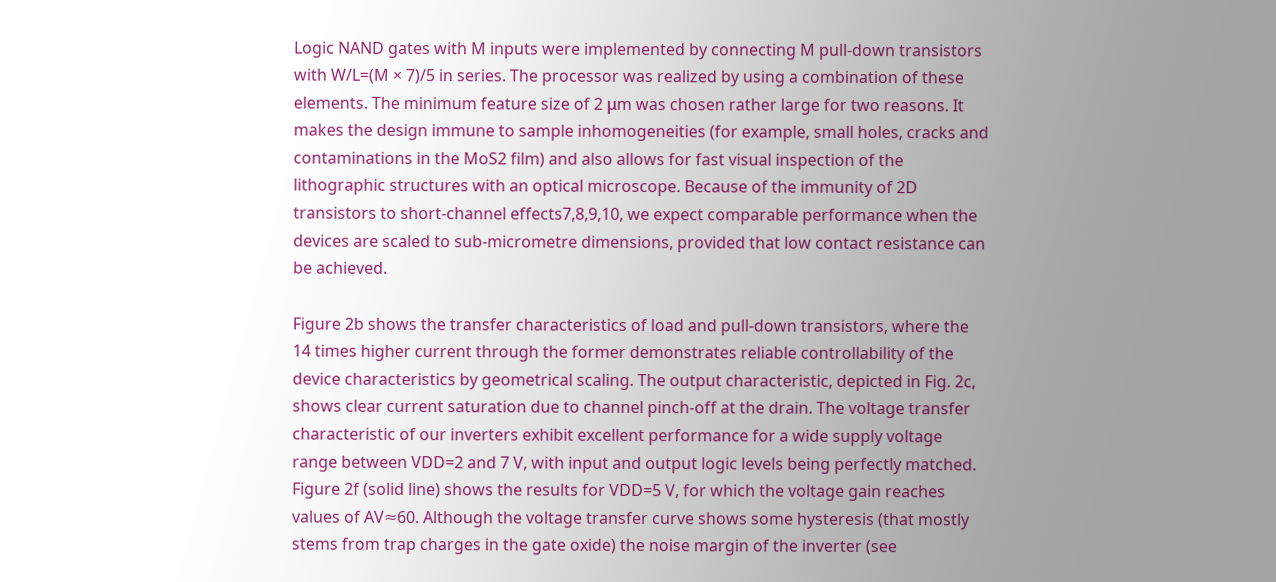Logic NAND gates with M inputs were implemented by connecting M pull-down transistors with W/L=(M × 7)/5 in series. The processor was realized by using a combination of these elements. The minimum feature size of 2 μm was chosen rather large for two reasons. It makes the design immune to sample inhomogeneities (for example, small holes, cracks and contaminations in the MoS2 film) and also allows for fast visual inspection of the lithographic structures with an optical microscope. Because of the immunity of 2D transistors to short-channel effects7,8,9,10, we expect comparable performance when the devices are scaled to sub-micrometre dimensions, provided that low contact resistance can be achieved.

Figure 2b shows the transfer characteristics of load and pull-down transistors, where the 14 times higher current through the former demonstrates reliable controllability of the device characteristics by geometrical scaling. The output characteristic, depicted in Fig. 2c, shows clear current saturation due to channel pinch-off at the drain. The voltage transfer characteristic of our inverters exhibit excellent performance for a wide supply voltage range between VDD=2 and 7 V, with input and output logic levels being perfectly matched. Figure 2f (solid line) shows the results for VDD=5 V, for which the voltage gain reaches values of AV≈60. Although the voltage transfer curve shows some hysteresis (that mostly stems from trap charges in the gate oxide) the noise margin of the inverter (see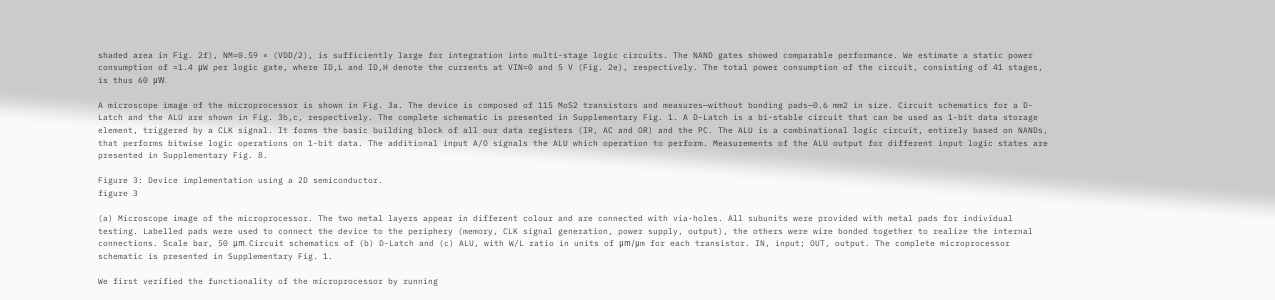shaded area in Fig. 2f), NM≈0.59 × (VDD/2), is sufficiently large for integration into multi-stage logic circuits. The NAND gates showed comparable performance. We estimate a static power consumption of ≈1.4 μW per logic gate, where ID,L and ID,H denote the currents at VIN=0 and 5 V (Fig. 2e), respectively. The total power consumption of the circuit, consisting of 41 stages, is thus 60 μW.

A microscope image of the microprocessor is shown in Fig. 3a. The device is composed of 115 MoS2 transistors and measures—without bonding pads—0.6 mm2 in size. Circuit schematics for a D-Latch and the ALU are shown in Fig. 3b,c, respectively. The complete schematic is presented in Supplementary Fig. 1. A D-Latch is a bi-stable circuit that can be used as 1-bit data storage element, triggered by a CLK signal. It forms the basic building block of all our data registers (IR, AC and OR) and the PC. The ALU is a combinational logic circuit, entirely based on NANDs, that performs bitwise logic operations on 1-bit data. The additional input A/O signals the ALU which operation to perform. Measurements of the ALU output for different input logic states are presented in Supplementary Fig. 8.

Figure 3: Device implementation using a 2D semiconductor.
figure 3

(a) Microscope image of the microprocessor. The two metal layers appear in different colour and are connected with via-holes. All subunits were provided with metal pads for individual testing. Labelled pads were used to connect the device to the periphery (memory, CLK signal generation, power supply, output), the others were wire bonded together to realize the internal connections. Scale bar, 50 μm. Circuit schematics of (b) D-Latch and (c) ALU, with W/L ratio in units of μm/μm for each transistor. IN, input; OUT, output. The complete microprocessor schematic is presented in Supplementary Fig. 1.

We first verified the functionality of the microprocessor by running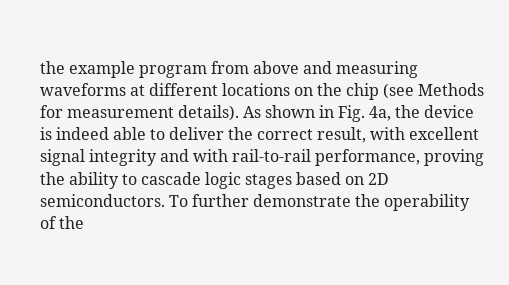the example program from above and measuring waveforms at different locations on the chip (see Methods for measurement details). As shown in Fig. 4a, the device is indeed able to deliver the correct result, with excellent signal integrity and with rail-to-rail performance, proving the ability to cascade logic stages based on 2D semiconductors. To further demonstrate the operability of the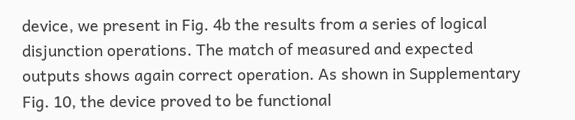device, we present in Fig. 4b the results from a series of logical disjunction operations. The match of measured and expected outputs shows again correct operation. As shown in Supplementary Fig. 10, the device proved to be functional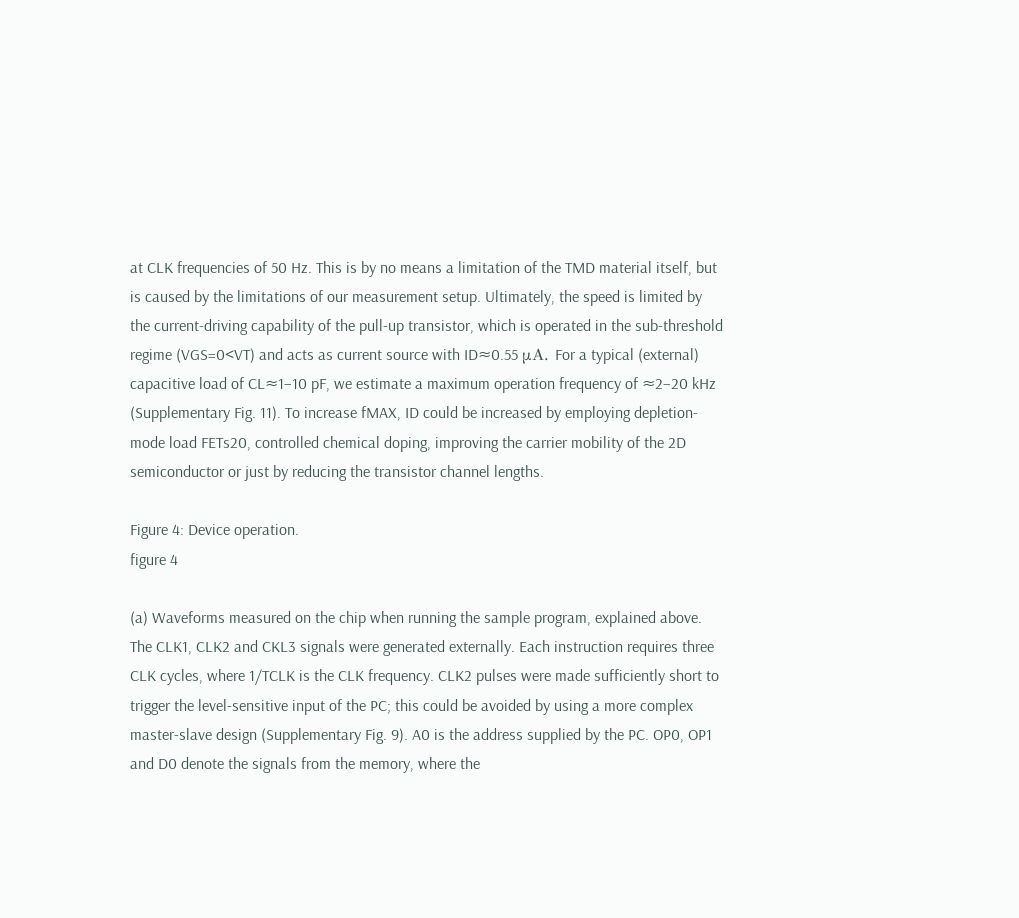at CLK frequencies of 50 Hz. This is by no means a limitation of the TMD material itself, but is caused by the limitations of our measurement setup. Ultimately, the speed is limited by the current-driving capability of the pull-up transistor, which is operated in the sub-threshold regime (VGS=0<VT) and acts as current source with ID≈0.55 μA. For a typical (external) capacitive load of CL≈1–10 pF, we estimate a maximum operation frequency of ≈2–20 kHz (Supplementary Fig. 11). To increase fMAX, ID could be increased by employing depletion-mode load FETs20, controlled chemical doping, improving the carrier mobility of the 2D semiconductor or just by reducing the transistor channel lengths.

Figure 4: Device operation.
figure 4

(a) Waveforms measured on the chip when running the sample program, explained above. The CLK1, CLK2 and CKL3 signals were generated externally. Each instruction requires three CLK cycles, where 1/TCLK is the CLK frequency. CLK2 pulses were made sufficiently short to trigger the level-sensitive input of the PC; this could be avoided by using a more complex master-slave design (Supplementary Fig. 9). A0 is the address supplied by the PC. OP0, OP1 and D0 denote the signals from the memory, where the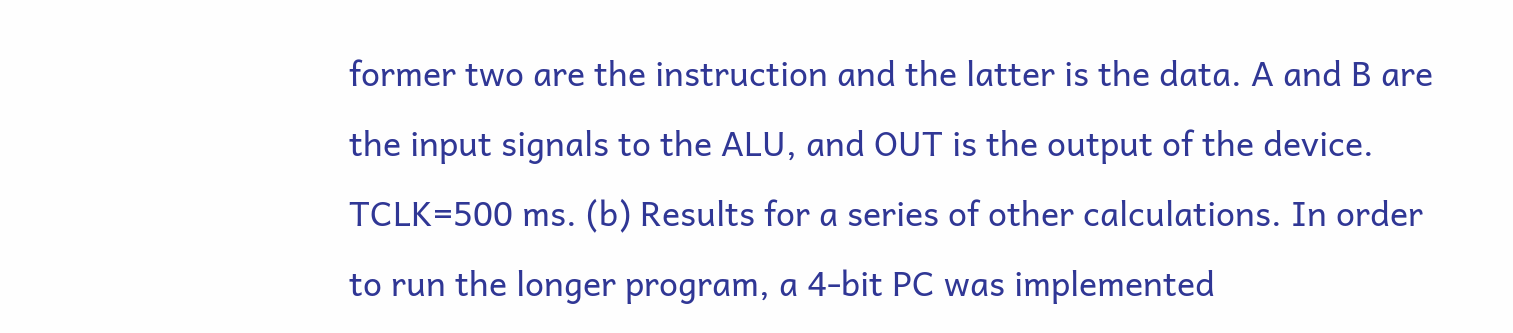former two are the instruction and the latter is the data. A and B are the input signals to the ALU, and OUT is the output of the device. TCLK=500 ms. (b) Results for a series of other calculations. In order to run the longer program, a 4-bit PC was implemented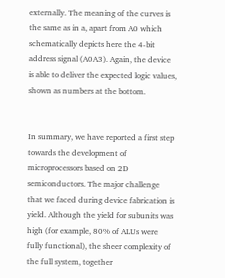externally. The meaning of the curves is the same as in a, apart from A0 which schematically depicts here the 4-bit address signal (A0A3). Again, the device is able to deliver the expected logic values, shown as numbers at the bottom.


In summary, we have reported a first step towards the development of microprocessors based on 2D semiconductors. The major challenge that we faced during device fabrication is yield. Although the yield for subunits was high (for example, 80% of ALUs were fully functional), the sheer complexity of the full system, together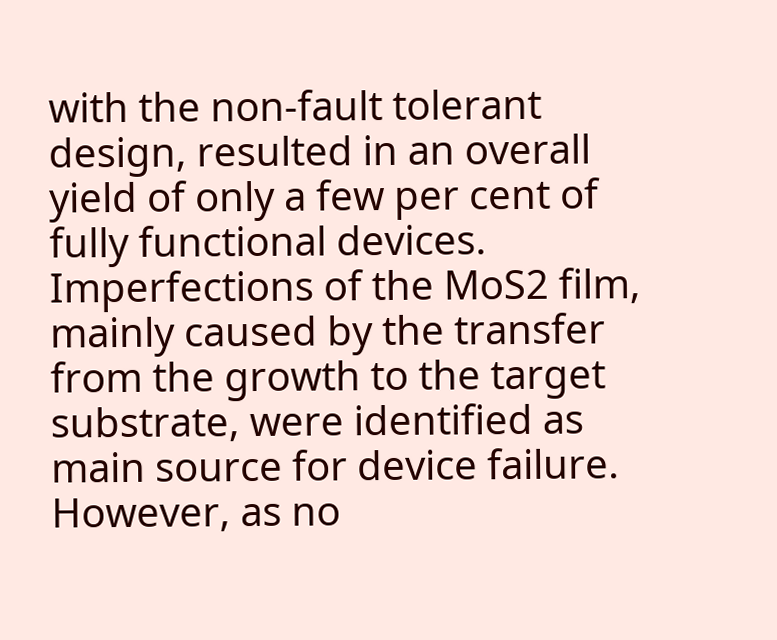with the non-fault tolerant design, resulted in an overall yield of only a few per cent of fully functional devices. Imperfections of the MoS2 film, mainly caused by the transfer from the growth to the target substrate, were identified as main source for device failure. However, as no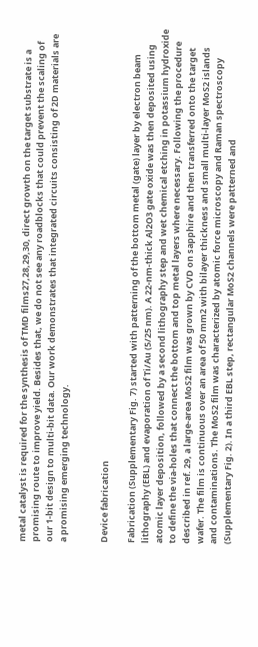metal catalyst is required for the synthesis of TMD films27,28,29,30, direct growth on the target substrate is a promising route to improve yield. Besides that, we do not see any roadblocks that could prevent the scaling of our 1-bit design to multi-bit data. Our work demonstrates that integrated circuits consisting of 2D materials are a promising emerging technology.


Device fabrication

Fabrication (Supplementary Fig. 7) started with patterning of the bottom metal (gate) layer by electron beam lithography (EBL) and evaporation of Ti/Au (5/25 nm). A 22-nm-thick Al2O3 gate oxide was then deposited using atomic layer deposition, followed by a second lithography step and wet chemical etching in potassium hydroxide to define the via-holes that connect the bottom and top metal layers where necessary. Following the procedure described in ref. 29, a large-area MoS2 film was grown by CVD on sapphire and then transferred onto the target wafer. The film is continuous over an area of 50 mm2 with bilayer thickness and small multi-layer MoS2 islands and contaminations. The MoS2 film was characterized by atomic force microscopy and Raman spectroscopy (Supplementary Fig. 2). In a third EBL step, rectangular MoS2 channels were patterned and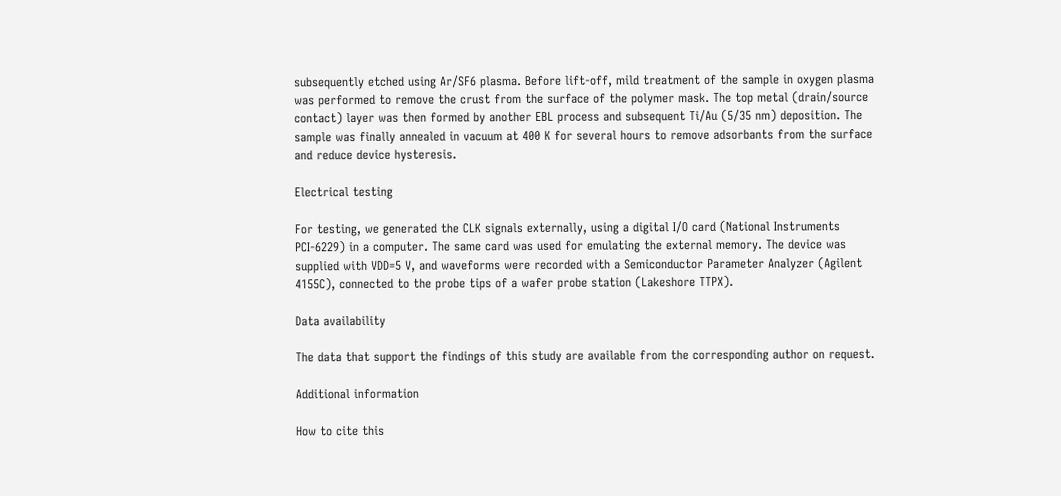subsequently etched using Ar/SF6 plasma. Before lift-off, mild treatment of the sample in oxygen plasma was performed to remove the crust from the surface of the polymer mask. The top metal (drain/source contact) layer was then formed by another EBL process and subsequent Ti/Au (5/35 nm) deposition. The sample was finally annealed in vacuum at 400 K for several hours to remove adsorbants from the surface and reduce device hysteresis.

Electrical testing

For testing, we generated the CLK signals externally, using a digital I/O card (National Instruments PCI-6229) in a computer. The same card was used for emulating the external memory. The device was supplied with VDD=5 V, and waveforms were recorded with a Semiconductor Parameter Analyzer (Agilent 4155C), connected to the probe tips of a wafer probe station (Lakeshore TTPX).

Data availability

The data that support the findings of this study are available from the corresponding author on request.

Additional information

How to cite this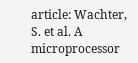article: Wachter, S. et al. A microprocessor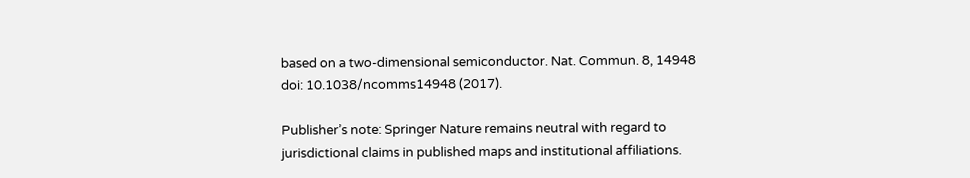based on a two-dimensional semiconductor. Nat. Commun. 8, 14948 doi: 10.1038/ncomms14948 (2017).

Publisher’s note: Springer Nature remains neutral with regard to jurisdictional claims in published maps and institutional affiliations.